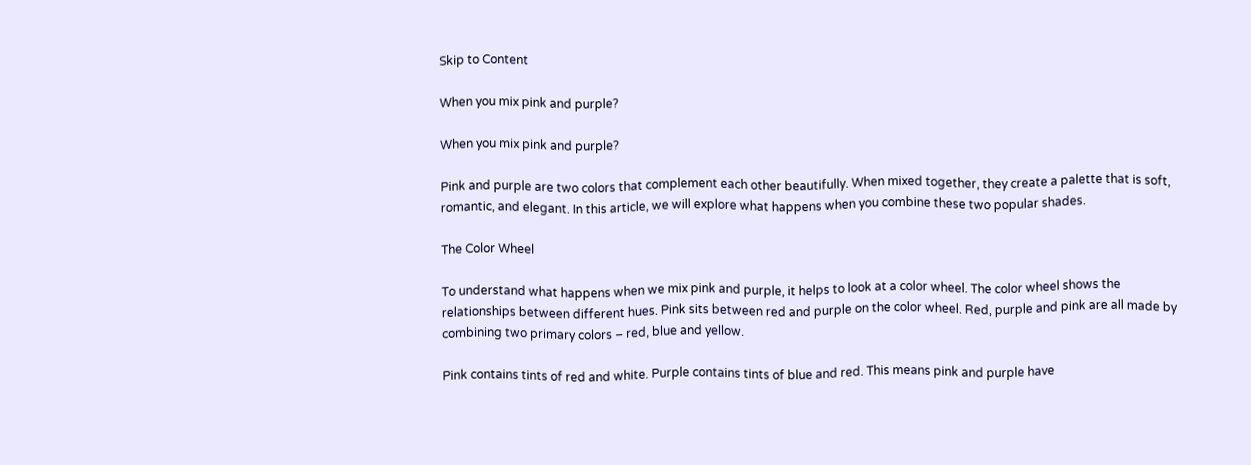Skip to Content

When you mix pink and purple?

When you mix pink and purple?

Pink and purple are two colors that complement each other beautifully. When mixed together, they create a palette that is soft, romantic, and elegant. In this article, we will explore what happens when you combine these two popular shades.

The Color Wheel

To understand what happens when we mix pink and purple, it helps to look at a color wheel. The color wheel shows the relationships between different hues. Pink sits between red and purple on the color wheel. Red, purple and pink are all made by combining two primary colors – red, blue and yellow.

Pink contains tints of red and white. Purple contains tints of blue and red. This means pink and purple have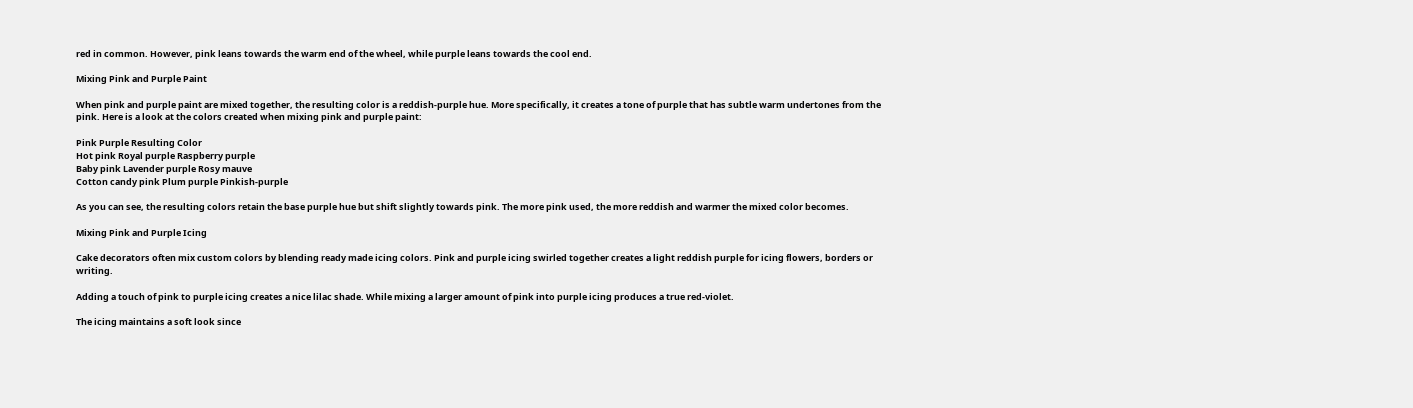red in common. However, pink leans towards the warm end of the wheel, while purple leans towards the cool end.

Mixing Pink and Purple Paint

When pink and purple paint are mixed together, the resulting color is a reddish-purple hue. More specifically, it creates a tone of purple that has subtle warm undertones from the pink. Here is a look at the colors created when mixing pink and purple paint:

Pink Purple Resulting Color
Hot pink Royal purple Raspberry purple
Baby pink Lavender purple Rosy mauve
Cotton candy pink Plum purple Pinkish-purple

As you can see, the resulting colors retain the base purple hue but shift slightly towards pink. The more pink used, the more reddish and warmer the mixed color becomes.

Mixing Pink and Purple Icing

Cake decorators often mix custom colors by blending ready made icing colors. Pink and purple icing swirled together creates a light reddish purple for icing flowers, borders or writing.

Adding a touch of pink to purple icing creates a nice lilac shade. While mixing a larger amount of pink into purple icing produces a true red-violet.

The icing maintains a soft look since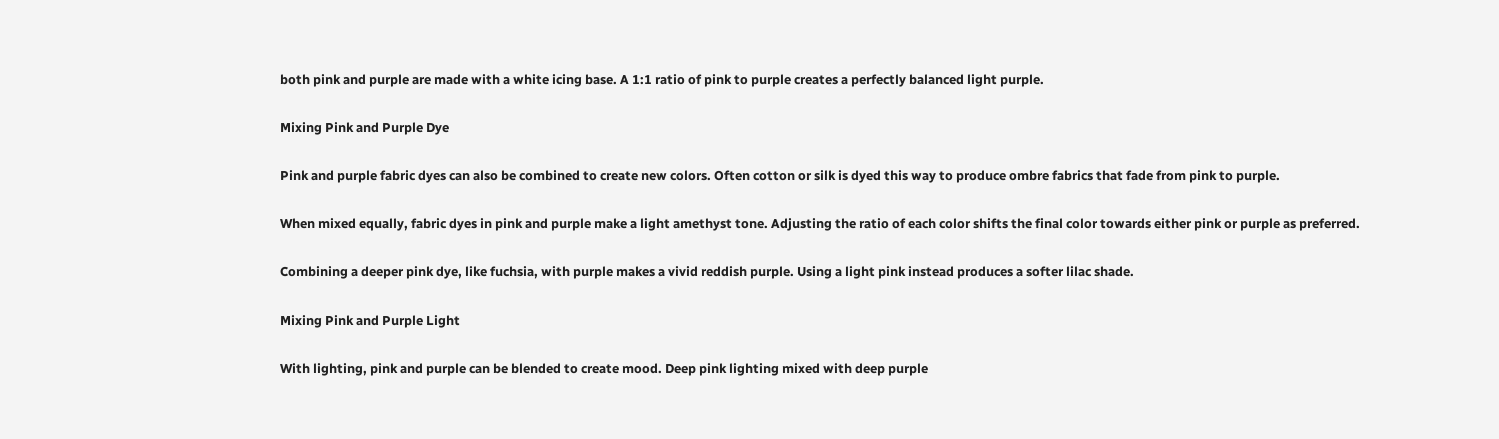both pink and purple are made with a white icing base. A 1:1 ratio of pink to purple creates a perfectly balanced light purple.

Mixing Pink and Purple Dye

Pink and purple fabric dyes can also be combined to create new colors. Often cotton or silk is dyed this way to produce ombre fabrics that fade from pink to purple.

When mixed equally, fabric dyes in pink and purple make a light amethyst tone. Adjusting the ratio of each color shifts the final color towards either pink or purple as preferred.

Combining a deeper pink dye, like fuchsia, with purple makes a vivid reddish purple. Using a light pink instead produces a softer lilac shade.

Mixing Pink and Purple Light

With lighting, pink and purple can be blended to create mood. Deep pink lighting mixed with deep purple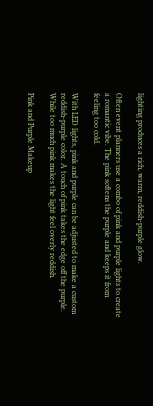lighting produces a rich, warm, reddish-purple glow.

Often event planners use a combo of pink and purple lights to create a romantic vibe. The pink softens the purple and keeps it from feeling too cold.

With LED lights, pink and purple can be adjusted to make a custom reddish-purple color. A touch of pink takes the edge off the purple. While too much pink makes the light feel overly reddish.

Pink and Purple Makeup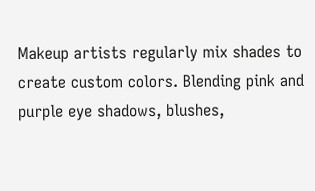Makeup artists regularly mix shades to create custom colors. Blending pink and purple eye shadows, blushes,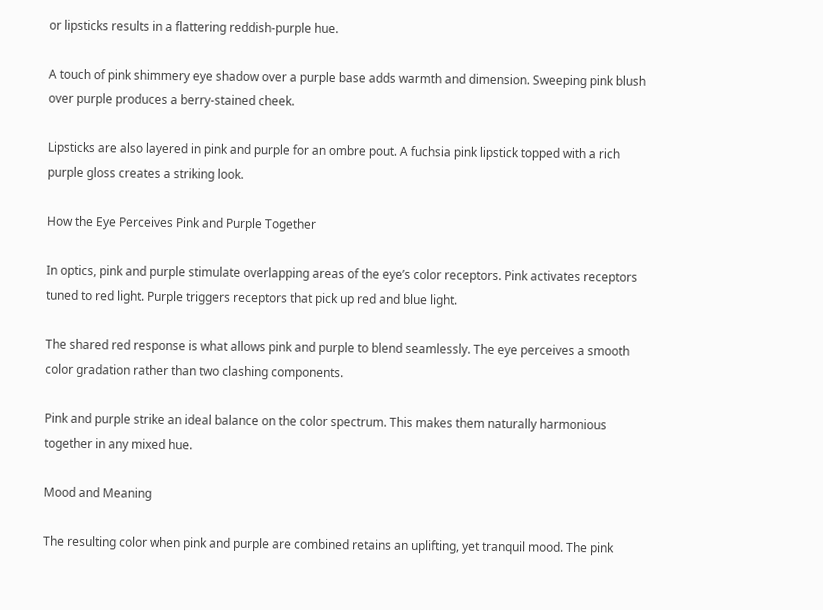or lipsticks results in a flattering reddish-purple hue.

A touch of pink shimmery eye shadow over a purple base adds warmth and dimension. Sweeping pink blush over purple produces a berry-stained cheek.

Lipsticks are also layered in pink and purple for an ombre pout. A fuchsia pink lipstick topped with a rich purple gloss creates a striking look.

How the Eye Perceives Pink and Purple Together

In optics, pink and purple stimulate overlapping areas of the eye’s color receptors. Pink activates receptors tuned to red light. Purple triggers receptors that pick up red and blue light.

The shared red response is what allows pink and purple to blend seamlessly. The eye perceives a smooth color gradation rather than two clashing components.

Pink and purple strike an ideal balance on the color spectrum. This makes them naturally harmonious together in any mixed hue.

Mood and Meaning

The resulting color when pink and purple are combined retains an uplifting, yet tranquil mood. The pink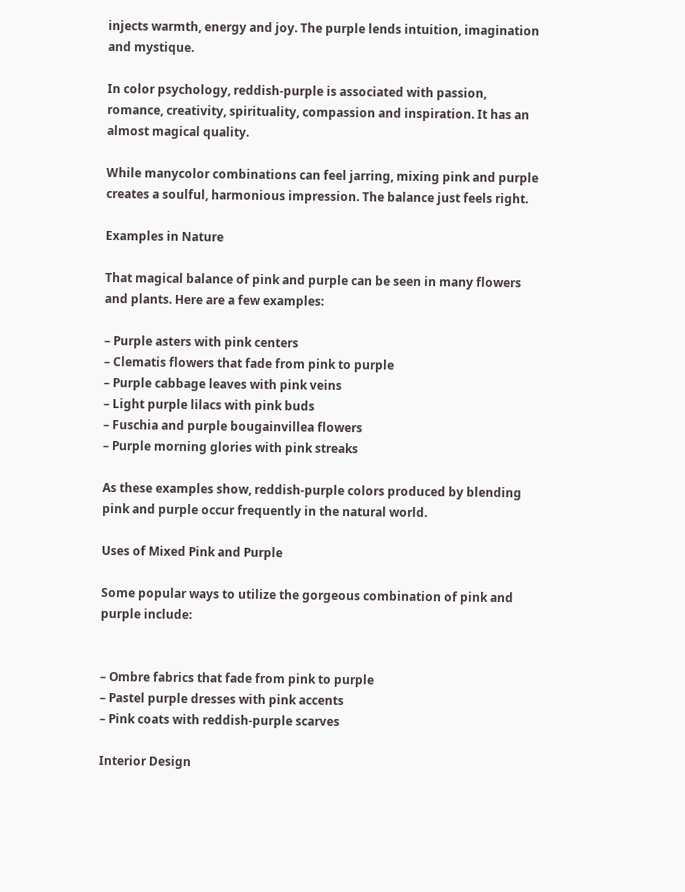injects warmth, energy and joy. The purple lends intuition, imagination and mystique.

In color psychology, reddish-purple is associated with passion, romance, creativity, spirituality, compassion and inspiration. It has an almost magical quality.

While manycolor combinations can feel jarring, mixing pink and purple creates a soulful, harmonious impression. The balance just feels right.

Examples in Nature

That magical balance of pink and purple can be seen in many flowers and plants. Here are a few examples:

– Purple asters with pink centers
– Clematis flowers that fade from pink to purple
– Purple cabbage leaves with pink veins
– Light purple lilacs with pink buds
– Fuschia and purple bougainvillea flowers
– Purple morning glories with pink streaks

As these examples show, reddish-purple colors produced by blending pink and purple occur frequently in the natural world.

Uses of Mixed Pink and Purple

Some popular ways to utilize the gorgeous combination of pink and purple include:


– Ombre fabrics that fade from pink to purple
– Pastel purple dresses with pink accents
– Pink coats with reddish-purple scarves

Interior Design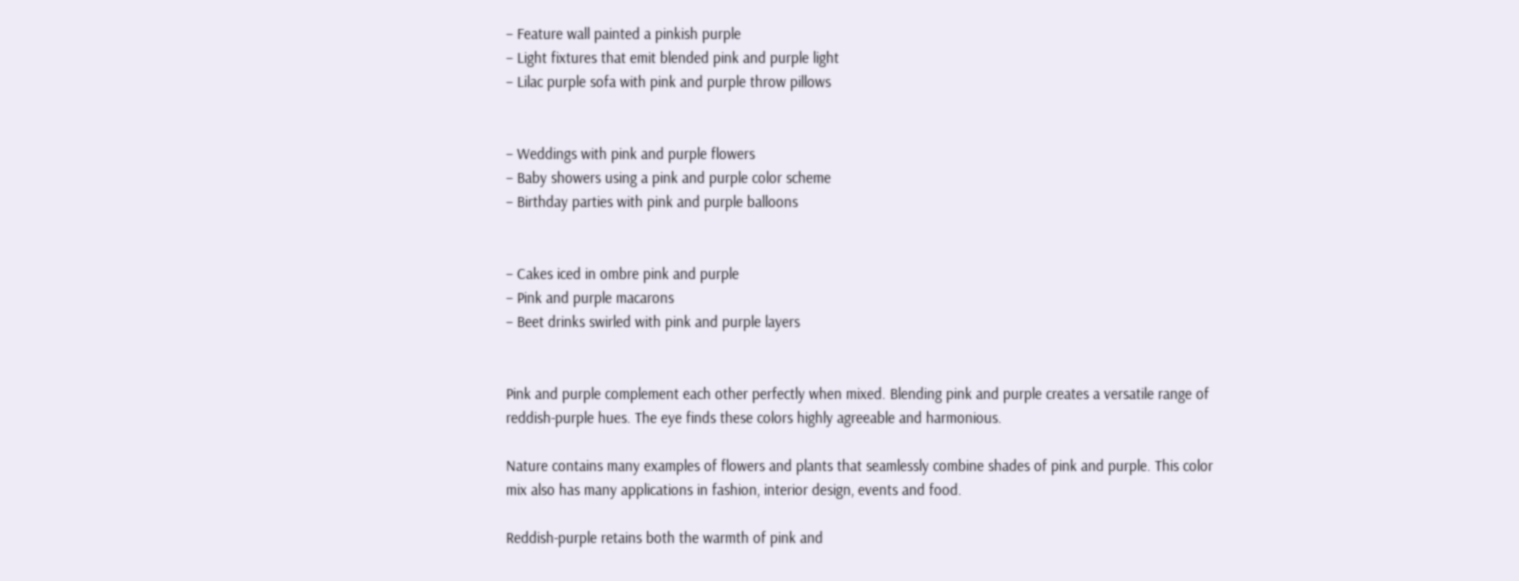– Feature wall painted a pinkish purple
– Light fixtures that emit blended pink and purple light
– Lilac purple sofa with pink and purple throw pillows


– Weddings with pink and purple flowers
– Baby showers using a pink and purple color scheme
– Birthday parties with pink and purple balloons


– Cakes iced in ombre pink and purple
– Pink and purple macarons
– Beet drinks swirled with pink and purple layers


Pink and purple complement each other perfectly when mixed. Blending pink and purple creates a versatile range of reddish-purple hues. The eye finds these colors highly agreeable and harmonious.

Nature contains many examples of flowers and plants that seamlessly combine shades of pink and purple. This color mix also has many applications in fashion, interior design, events and food.

Reddish-purple retains both the warmth of pink and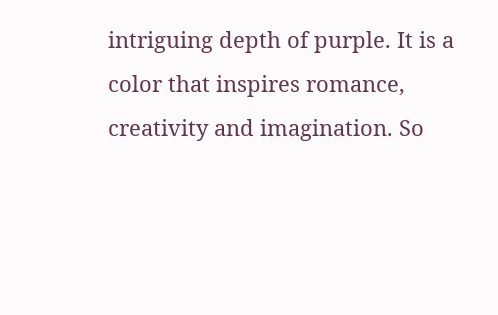intriguing depth of purple. It is a color that inspires romance, creativity and imagination. So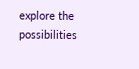explore the possibilities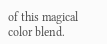of this magical color blend.